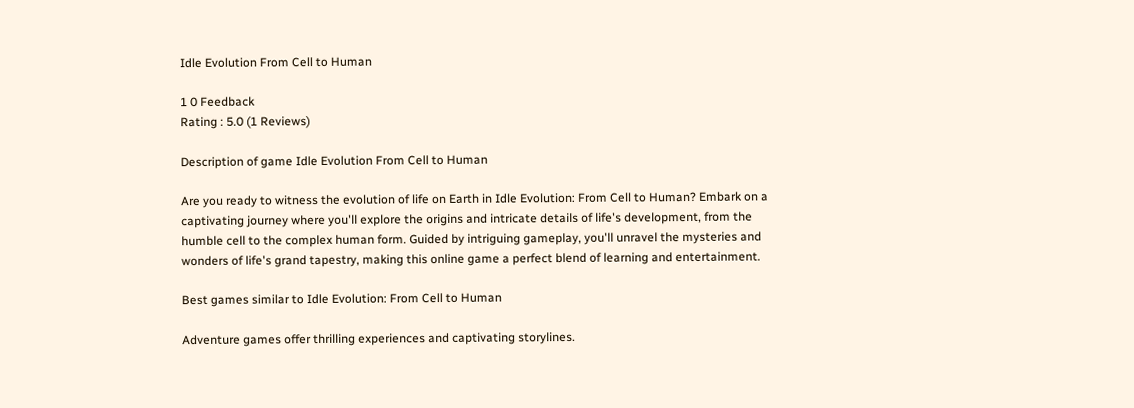Idle Evolution From Cell to Human

1 0 Feedback
Rating : 5.0 (1 Reviews)

Description of game Idle Evolution From Cell to Human

Are you ready to witness the evolution of life on Earth in Idle Evolution: From Cell to Human? Embark on a captivating journey where you'll explore the origins and intricate details of life's development, from the humble cell to the complex human form. Guided by intriguing gameplay, you'll unravel the mysteries and wonders of life's grand tapestry, making this online game a perfect blend of learning and entertainment.

Best games similar to Idle Evolution: From Cell to Human

Adventure games offer thrilling experiences and captivating storylines.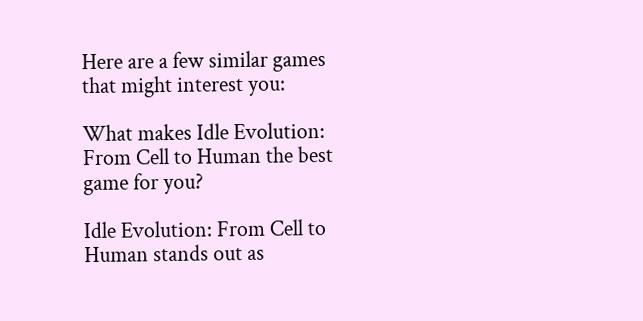Here are a few similar games that might interest you:

What makes Idle Evolution: From Cell to Human the best game for you?

Idle Evolution: From Cell to Human stands out as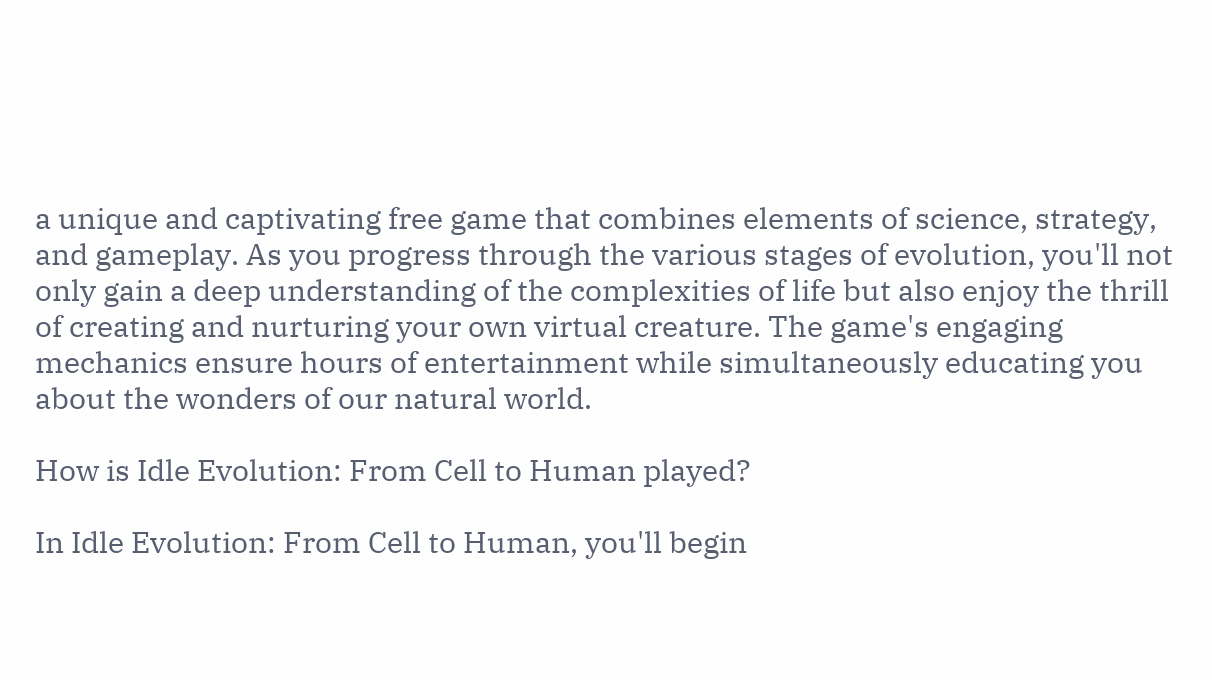a unique and captivating free game that combines elements of science, strategy, and gameplay. As you progress through the various stages of evolution, you'll not only gain a deep understanding of the complexities of life but also enjoy the thrill of creating and nurturing your own virtual creature. The game's engaging mechanics ensure hours of entertainment while simultaneously educating you about the wonders of our natural world.

How is Idle Evolution: From Cell to Human played?

In Idle Evolution: From Cell to Human, you'll begin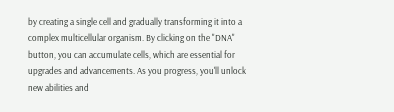by creating a single cell and gradually transforming it into a complex multicellular organism. By clicking on the "DNA" button, you can accumulate cells, which are essential for upgrades and advancements. As you progress, you'll unlock new abilities and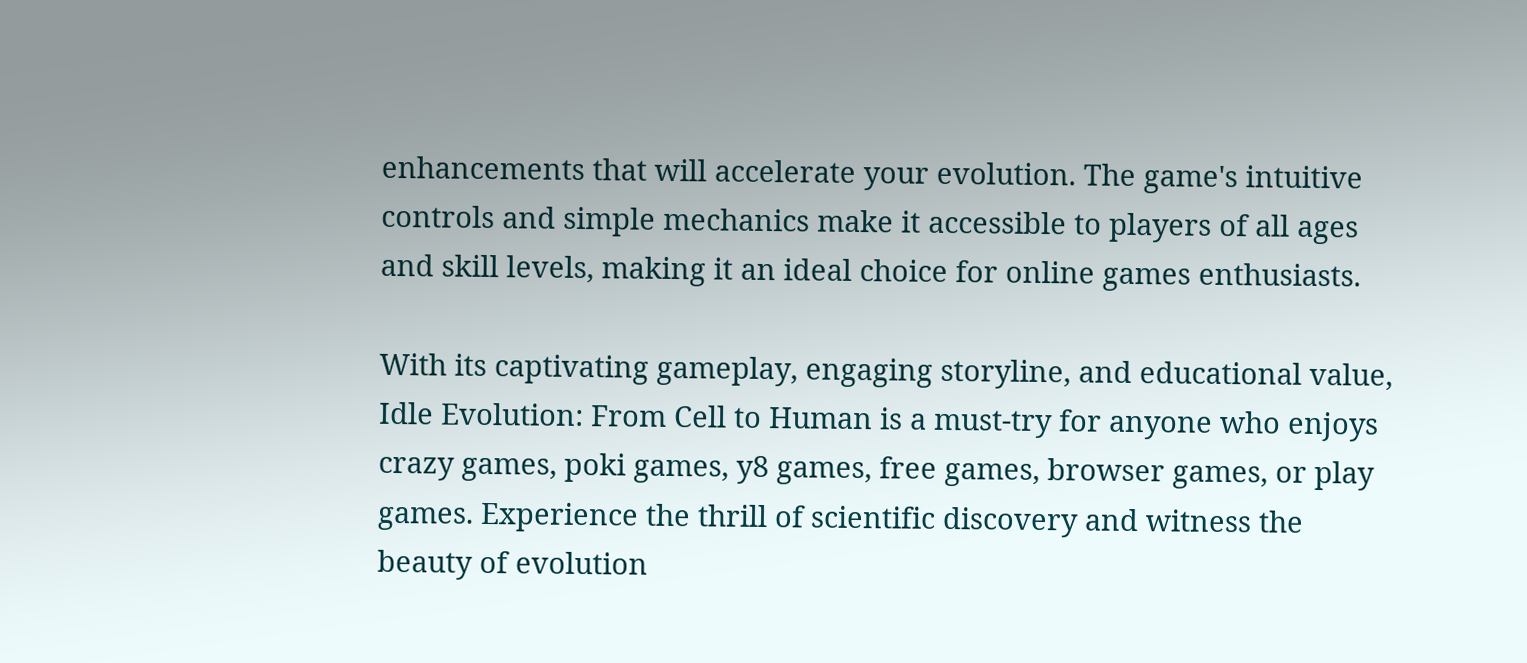enhancements that will accelerate your evolution. The game's intuitive controls and simple mechanics make it accessible to players of all ages and skill levels, making it an ideal choice for online games enthusiasts.

With its captivating gameplay, engaging storyline, and educational value, Idle Evolution: From Cell to Human is a must-try for anyone who enjoys crazy games, poki games, y8 games, free games, browser games, or play games. Experience the thrill of scientific discovery and witness the beauty of evolution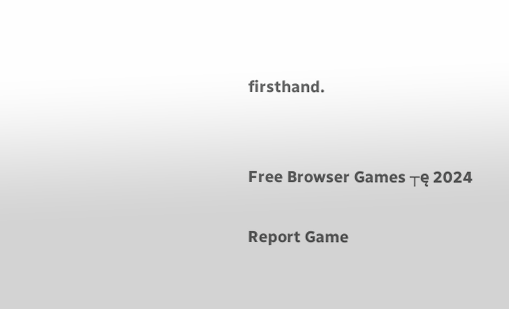firsthand.


Free Browser Games ┬ę 2024

Report Game